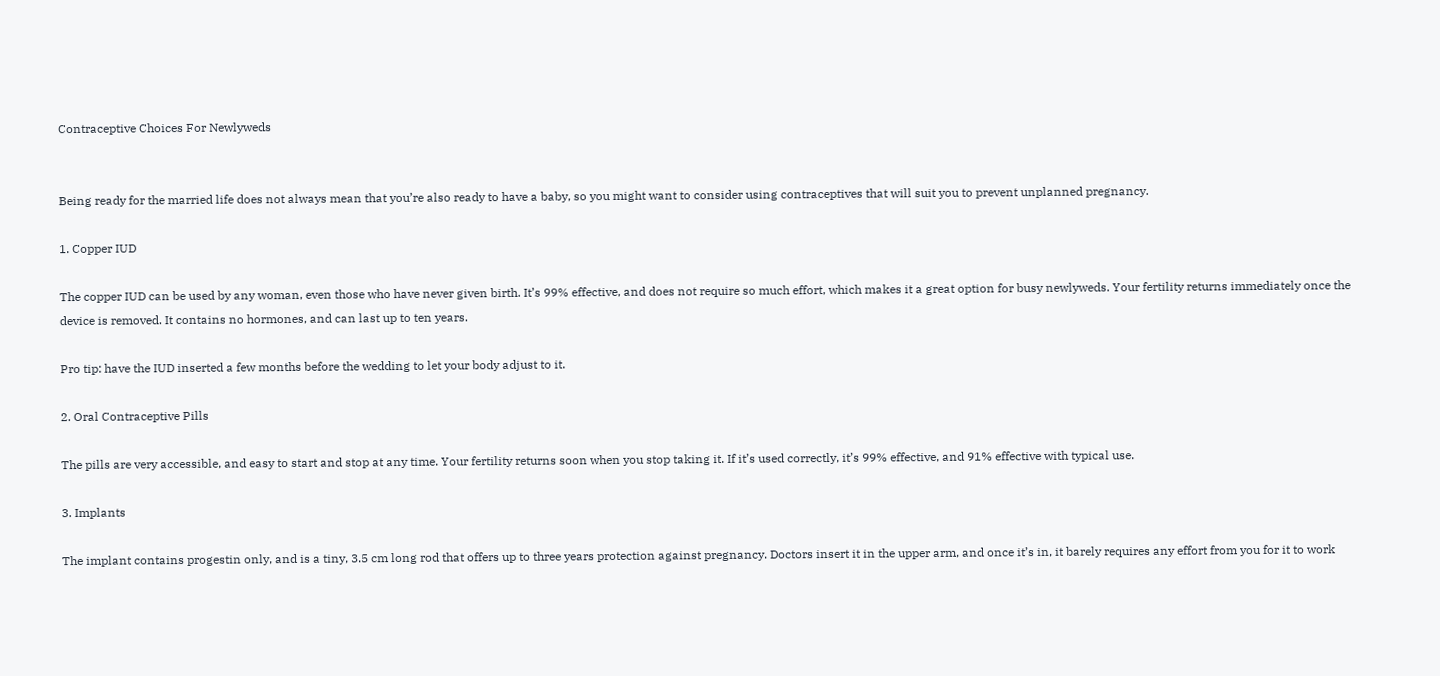Contraceptive Choices For Newlyweds


Being ready for the married life does not always mean that you’re also ready to have a baby, so you might want to consider using contraceptives that will suit you to prevent unplanned pregnancy.

1. Copper IUD

The copper IUD can be used by any woman, even those who have never given birth. It’s 99% effective, and does not require so much effort, which makes it a great option for busy newlyweds. Your fertility returns immediately once the device is removed. It contains no hormones, and can last up to ten years.

Pro tip: have the IUD inserted a few months before the wedding to let your body adjust to it.

2. Oral Contraceptive Pills

The pills are very accessible, and easy to start and stop at any time. Your fertility returns soon when you stop taking it. If it’s used correctly, it’s 99% effective, and 91% effective with typical use.

3. Implants

The implant contains progestin only, and is a tiny, 3.5 cm long rod that offers up to three years protection against pregnancy. Doctors insert it in the upper arm, and once it’s in, it barely requires any effort from you for it to work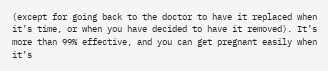(except for going back to the doctor to have it replaced when it’s time, or when you have decided to have it removed). It’s more than 99% effective, and you can get pregnant easily when it’s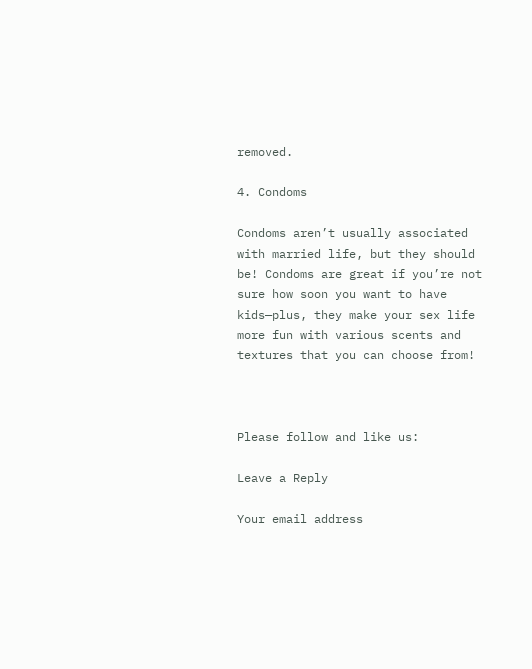removed.

4. Condoms

Condoms aren’t usually associated with married life, but they should be! Condoms are great if you’re not sure how soon you want to have kids—plus, they make your sex life more fun with various scents and textures that you can choose from!



Please follow and like us:

Leave a Reply

Your email address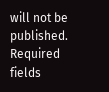will not be published. Required fields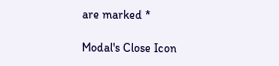are marked *

Modal's Close Icon